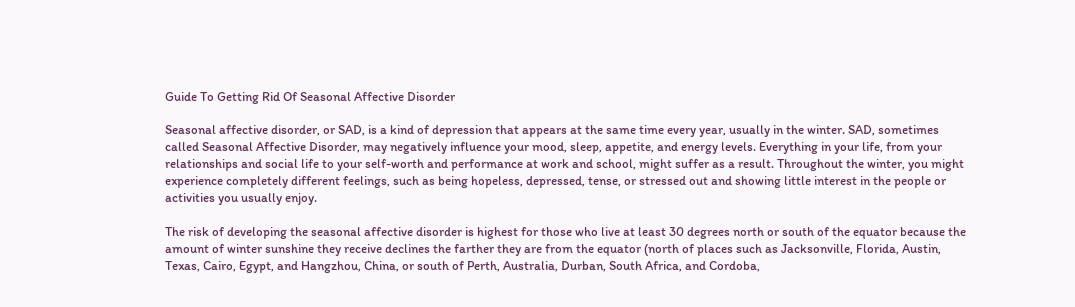Guide To Getting Rid Of Seasonal Affective Disorder

Seasonal affective disorder, or SAD, is a kind of depression that appears at the same time every year, usually in the winter. SAD, sometimes called Seasonal Affective Disorder, may negatively influence your mood, sleep, appetite, and energy levels. Everything in your life, from your relationships and social life to your self-worth and performance at work and school, might suffer as a result. Throughout the winter, you might experience completely different feelings, such as being hopeless, depressed, tense, or stressed out and showing little interest in the people or activities you usually enjoy.

The risk of developing the seasonal affective disorder is highest for those who live at least 30 degrees north or south of the equator because the amount of winter sunshine they receive declines the farther they are from the equator (north of places such as Jacksonville, Florida, Austin, Texas, Cairo, Egypt, and Hangzhou, China, or south of Perth, Australia, Durban, South Africa, and Cordoba,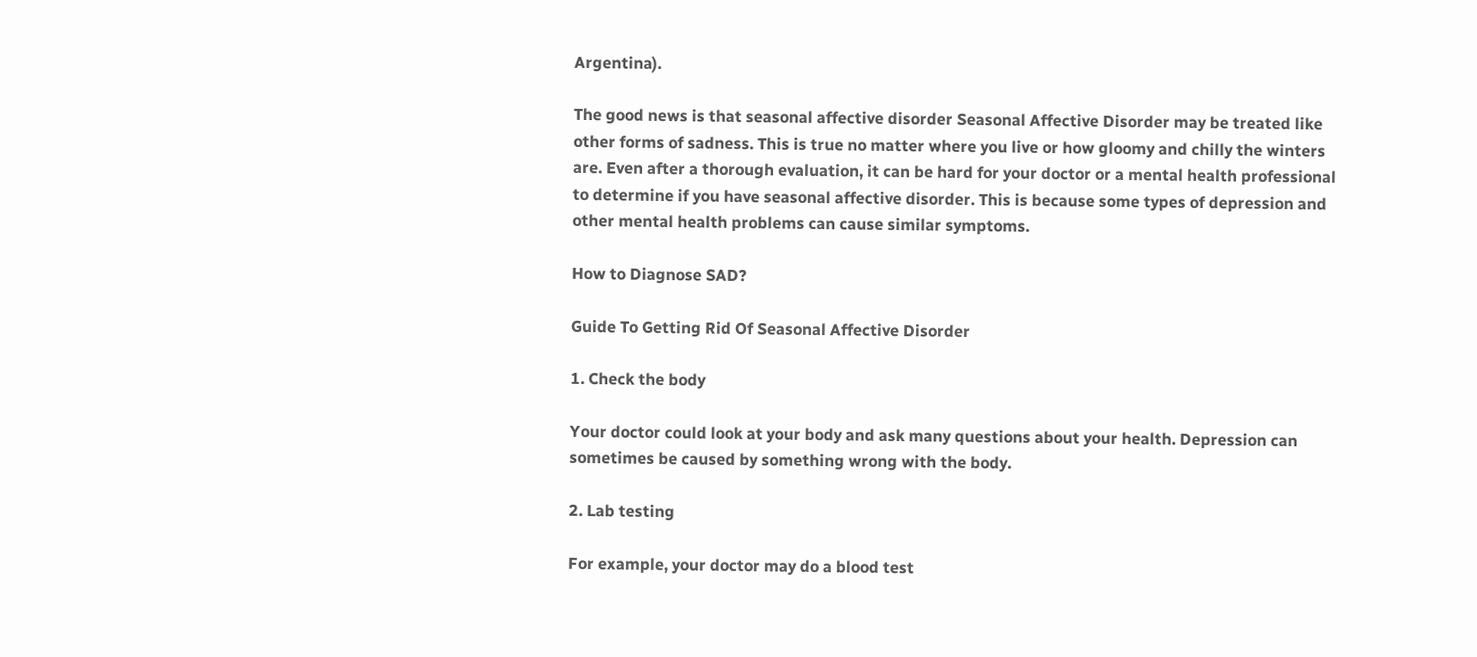Argentina).

The good news is that seasonal affective disorder Seasonal Affective Disorder may be treated like other forms of sadness. This is true no matter where you live or how gloomy and chilly the winters are. Even after a thorough evaluation, it can be hard for your doctor or a mental health professional to determine if you have seasonal affective disorder. This is because some types of depression and other mental health problems can cause similar symptoms.

How to Diagnose SAD?

Guide To Getting Rid Of Seasonal Affective Disorder

1. Check the body

Your doctor could look at your body and ask many questions about your health. Depression can sometimes be caused by something wrong with the body.

2. Lab testing

For example, your doctor may do a blood test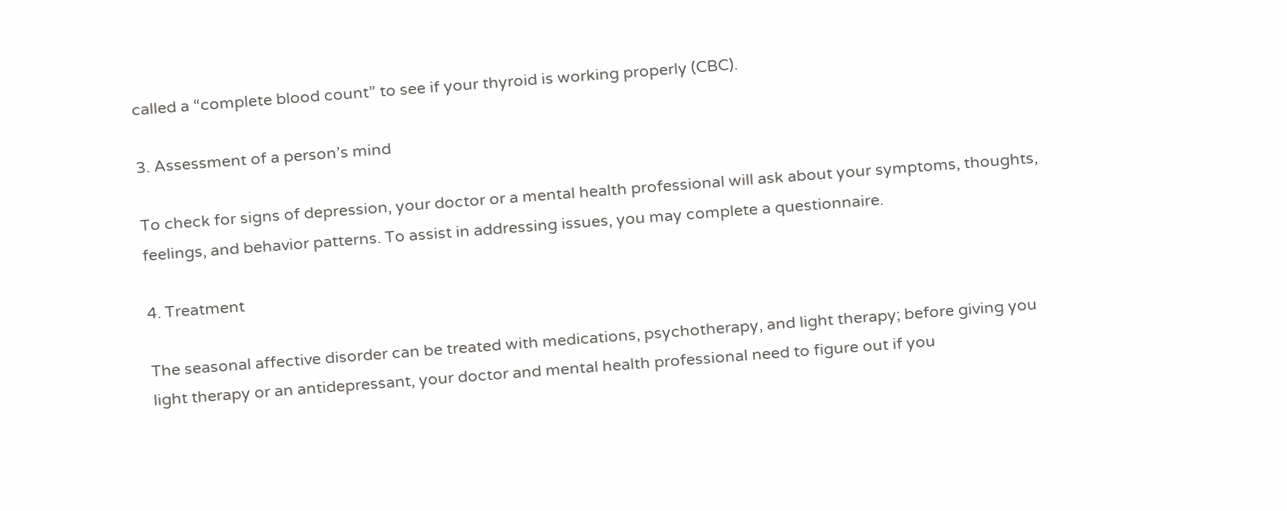called a “complete blood count” to see if your thyroid is working properly (CBC).

3. Assessment of a person’s mind

To check for signs of depression, your doctor or a mental health professional will ask about your symptoms, thoughts, feelings, and behavior patterns. To assist in addressing issues, you may complete a questionnaire.

4. Treatment

The seasonal affective disorder can be treated with medications, psychotherapy, and light therapy; before giving you light therapy or an antidepressant, your doctor and mental health professional need to figure out if you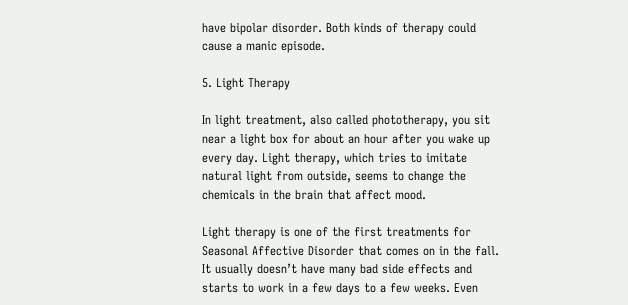have bipolar disorder. Both kinds of therapy could cause a manic episode.

5. Light Therapy

In light treatment, also called phototherapy, you sit near a light box for about an hour after you wake up every day. Light therapy, which tries to imitate natural light from outside, seems to change the chemicals in the brain that affect mood.

Light therapy is one of the first treatments for Seasonal Affective Disorder that comes on in the fall. It usually doesn’t have many bad side effects and starts to work in a few days to a few weeks. Even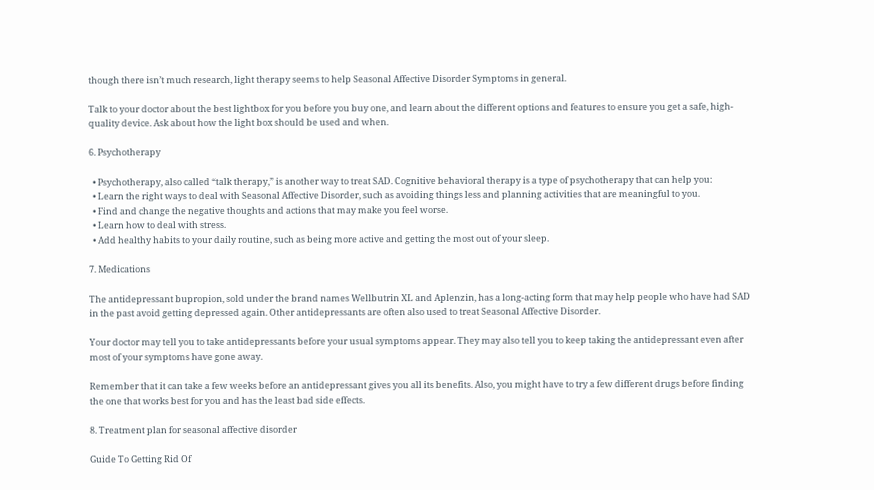though there isn’t much research, light therapy seems to help Seasonal Affective Disorder Symptoms in general.

Talk to your doctor about the best lightbox for you before you buy one, and learn about the different options and features to ensure you get a safe, high-quality device. Ask about how the light box should be used and when.

6. Psychotherapy

  • Psychotherapy, also called “talk therapy,” is another way to treat SAD. Cognitive behavioral therapy is a type of psychotherapy that can help you:
  • Learn the right ways to deal with Seasonal Affective Disorder, such as avoiding things less and planning activities that are meaningful to you.
  • Find and change the negative thoughts and actions that may make you feel worse.
  • Learn how to deal with stress.
  • Add healthy habits to your daily routine, such as being more active and getting the most out of your sleep.

7. Medications

The antidepressant bupropion, sold under the brand names Wellbutrin XL and Aplenzin, has a long-acting form that may help people who have had SAD in the past avoid getting depressed again. Other antidepressants are often also used to treat Seasonal Affective Disorder.

Your doctor may tell you to take antidepressants before your usual symptoms appear. They may also tell you to keep taking the antidepressant even after most of your symptoms have gone away.

Remember that it can take a few weeks before an antidepressant gives you all its benefits. Also, you might have to try a few different drugs before finding the one that works best for you and has the least bad side effects.

8. Treatment plan for seasonal affective disorder

Guide To Getting Rid Of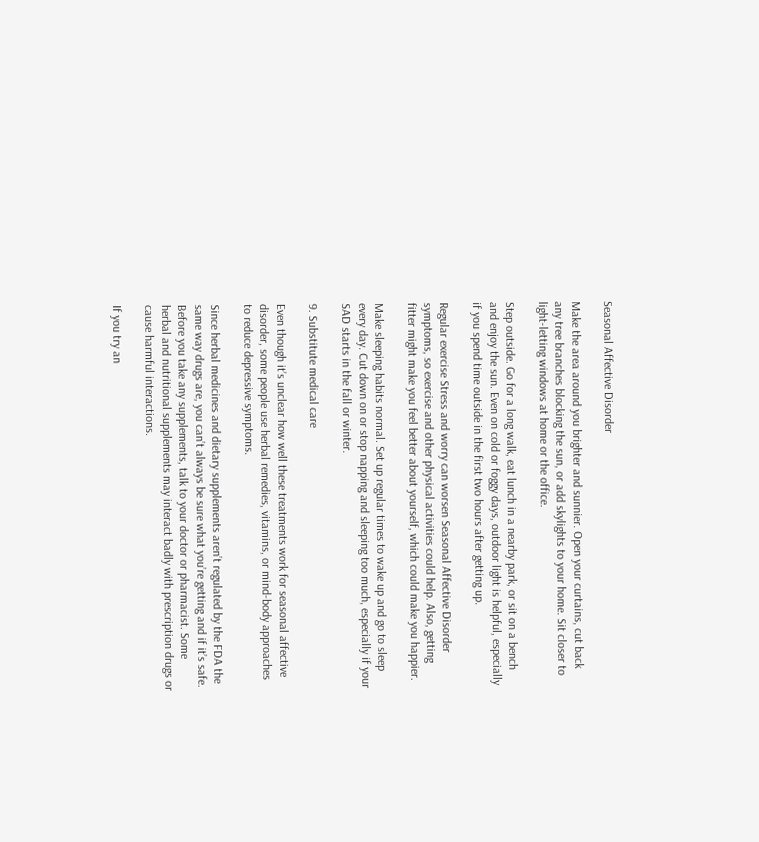Seasonal Affective Disorder

Make the area around you brighter and sunnier. Open your curtains, cut back any tree branches blocking the sun, or add skylights to your home. Sit closer to light-letting windows at home or the office.

Step outside. Go for a long walk, eat lunch in a nearby park, or sit on a bench and enjoy the sun. Even on cold or foggy days, outdoor light is helpful, especially if you spend time outside in the first two hours after getting up.

Regular exercise Stress and worry can worsen Seasonal Affective Disorder symptoms, so exercise and other physical activities could help. Also, getting fitter might make you feel better about yourself, which could make you happier.

Make sleeping habits normal. Set up regular times to wake up and go to sleep every day. Cut down on or stop napping and sleeping too much, especially if your SAD starts in the fall or winter.

9. Substitute medical care

Even though it’s unclear how well these treatments work for seasonal affective disorder, some people use herbal remedies, vitamins, or mind-body approaches to reduce depressive symptoms.

Since herbal medicines and dietary supplements aren’t regulated by the FDA the same way drugs are, you can’t always be sure what you’re getting and if it’s safe. Before you take any supplements, talk to your doctor or pharmacist. Some herbal and nutritional supplements may interact badly with prescription drugs or cause harmful interactions.

If you try an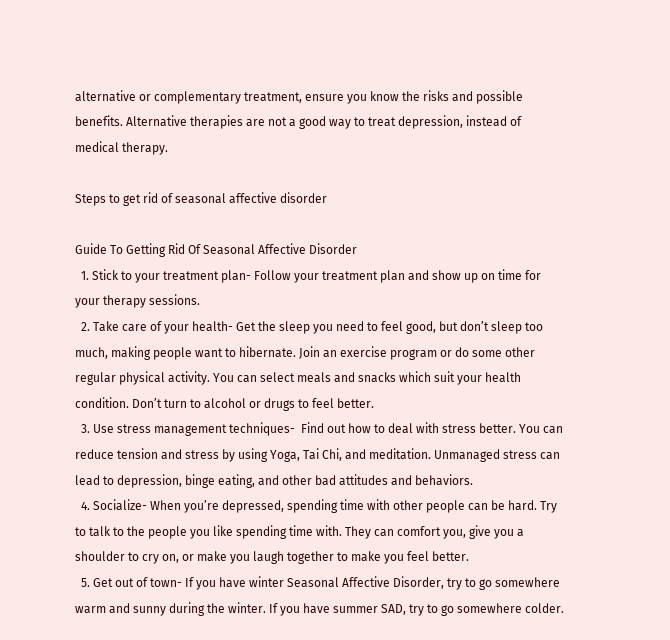alternative or complementary treatment, ensure you know the risks and possible benefits. Alternative therapies are not a good way to treat depression, instead of medical therapy.

Steps to get rid of seasonal affective disorder

Guide To Getting Rid Of Seasonal Affective Disorder
  1. Stick to your treatment plan- Follow your treatment plan and show up on time for your therapy sessions.
  2. Take care of your health- Get the sleep you need to feel good, but don’t sleep too much, making people want to hibernate. Join an exercise program or do some other regular physical activity. You can select meals and snacks which suit your health condition. Don’t turn to alcohol or drugs to feel better.
  3. Use stress management techniques-  Find out how to deal with stress better. You can reduce tension and stress by using Yoga, Tai Chi, and meditation. Unmanaged stress can lead to depression, binge eating, and other bad attitudes and behaviors.
  4. Socialize- When you’re depressed, spending time with other people can be hard. Try to talk to the people you like spending time with. They can comfort you, give you a shoulder to cry on, or make you laugh together to make you feel better.
  5. Get out of town- If you have winter Seasonal Affective Disorder, try to go somewhere warm and sunny during the winter. If you have summer SAD, try to go somewhere colder.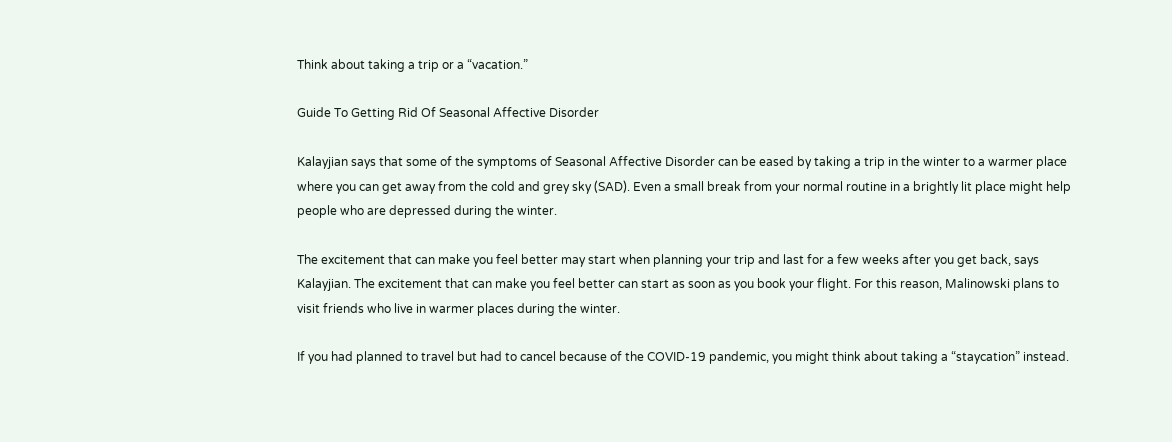Think about taking a trip or a “vacation.”

Guide To Getting Rid Of Seasonal Affective Disorder

Kalayjian says that some of the symptoms of Seasonal Affective Disorder can be eased by taking a trip in the winter to a warmer place where you can get away from the cold and grey sky (SAD). Even a small break from your normal routine in a brightly lit place might help people who are depressed during the winter.

The excitement that can make you feel better may start when planning your trip and last for a few weeks after you get back, says Kalayjian. The excitement that can make you feel better can start as soon as you book your flight. For this reason, Malinowski plans to visit friends who live in warmer places during the winter.

If you had planned to travel but had to cancel because of the COVID-19 pandemic, you might think about taking a “staycation” instead.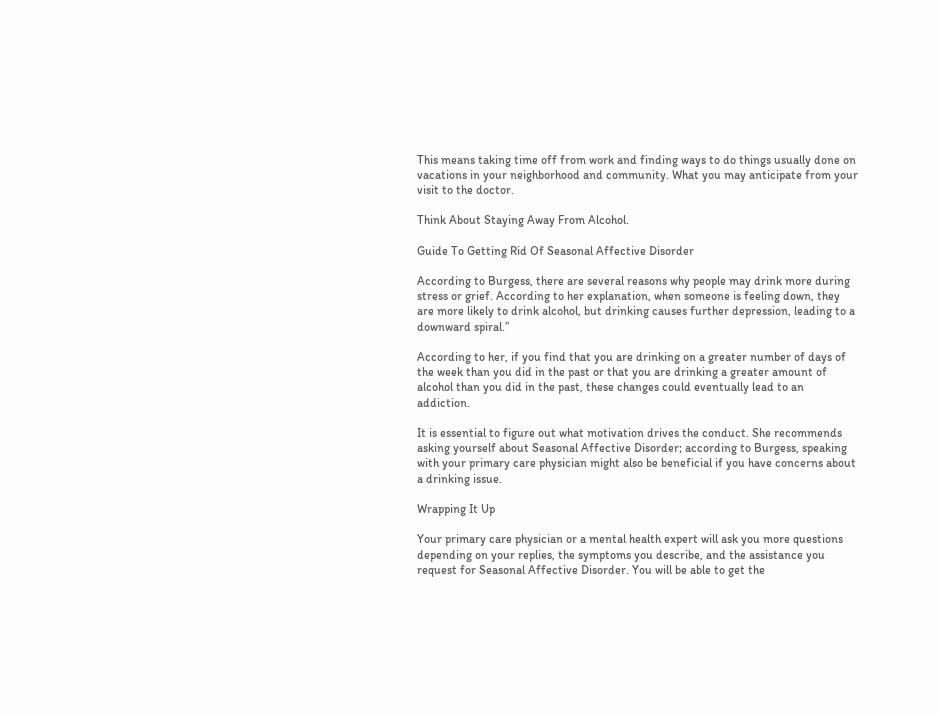This means taking time off from work and finding ways to do things usually done on vacations in your neighborhood and community. What you may anticipate from your visit to the doctor.

Think About Staying Away From Alcohol.

Guide To Getting Rid Of Seasonal Affective Disorder

According to Burgess, there are several reasons why people may drink more during stress or grief. According to her explanation, when someone is feeling down, they are more likely to drink alcohol, but drinking causes further depression, leading to a downward spiral.”

According to her, if you find that you are drinking on a greater number of days of the week than you did in the past or that you are drinking a greater amount of alcohol than you did in the past, these changes could eventually lead to an addiction.

It is essential to figure out what motivation drives the conduct. She recommends asking yourself about Seasonal Affective Disorder; according to Burgess, speaking with your primary care physician might also be beneficial if you have concerns about a drinking issue.

Wrapping It Up

Your primary care physician or a mental health expert will ask you more questions depending on your replies, the symptoms you describe, and the assistance you request for Seasonal Affective Disorder. You will be able to get the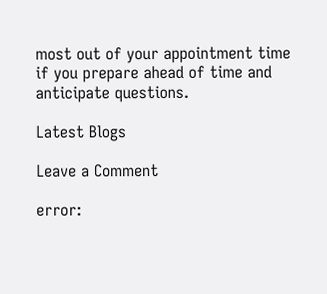most out of your appointment time if you prepare ahead of time and anticipate questions.

Latest Blogs

Leave a Comment

error: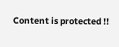Content is protected !!